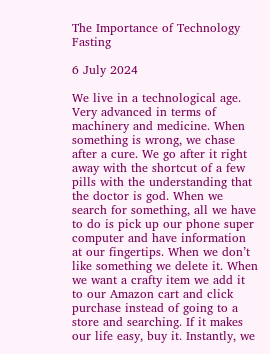The Importance of Technology Fasting

6 July 2024

We live in a technological age. Very advanced in terms of machinery and medicine. When something is wrong, we chase after a cure. We go after it right away with the shortcut of a few pills with the understanding that the doctor is god. When we search for something, all we have to do is pick up our phone super computer and have information at our fingertips. When we don’t like something we delete it. When we want a crafty item we add it to our Amazon cart and click purchase instead of going to a store and searching. If it makes our life easy, buy it. Instantly, we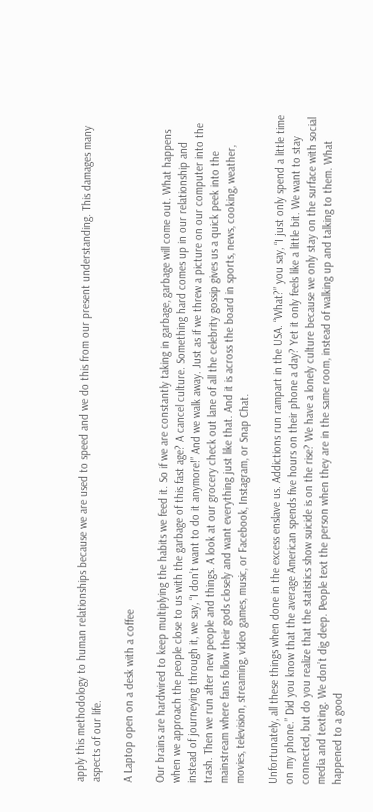apply this methodology to human relationships because we are used to speed and we do this from our present understanding. This damages many aspects of our life.

A Laptop open on a desk with a coffee

Our brains are hardwired to keep multiplying the habits we feed it. So if we are constantly taking in garbage, garbage will come out. What happens when we approach the people close to us with the garbage of this fast age? A cancel culture. Something hard comes up in our relationship and instead of journeying through it, we say, “I don’t want to do it anymore!” And we walk away. Just as if we threw a picture on our computer into the trash. Then we run after new people and things. A look at our grocery check out lane of all the celebrity gossip gives us a quick peek into the mainstream where fans follow their gods closely and want everything just like that. And it is across the board in sports, news, cooking, weather, movies, television, streaming, video games, music, or Facebook, Instagram, or Snap Chat.

Unfortunately, all these things when done in the excess enslave us. Addictions run rampart in the USA. “What?” you say, “I just only spend a little time on my phone.” Did you know that the average American spends five hours on their phone a day? Yet it only feels like a little bit. We want to stay connected, but do you realize that the statistics show suicide is on the rise? We have a lonely culture because we only stay on the surface with social media and texting. We don’t dig deep. People text the person when they are in the same room, instead of walking up and talking to them. What happened to a good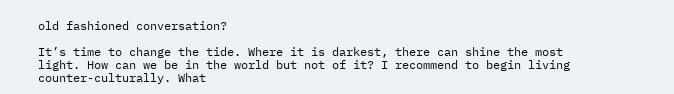old fashioned conversation?

It’s time to change the tide. Where it is darkest, there can shine the most light. How can we be in the world but not of it? I recommend to begin living counter-culturally. What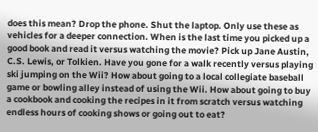does this mean? Drop the phone. Shut the laptop. Only use these as vehicles for a deeper connection. When is the last time you picked up a good book and read it versus watching the movie? Pick up Jane Austin, C.S. Lewis, or Tolkien. Have you gone for a walk recently versus playing ski jumping on the Wii? How about going to a local collegiate baseball game or bowling alley instead of using the Wii. How about going to buy a cookbook and cooking the recipes in it from scratch versus watching endless hours of cooking shows or going out to eat?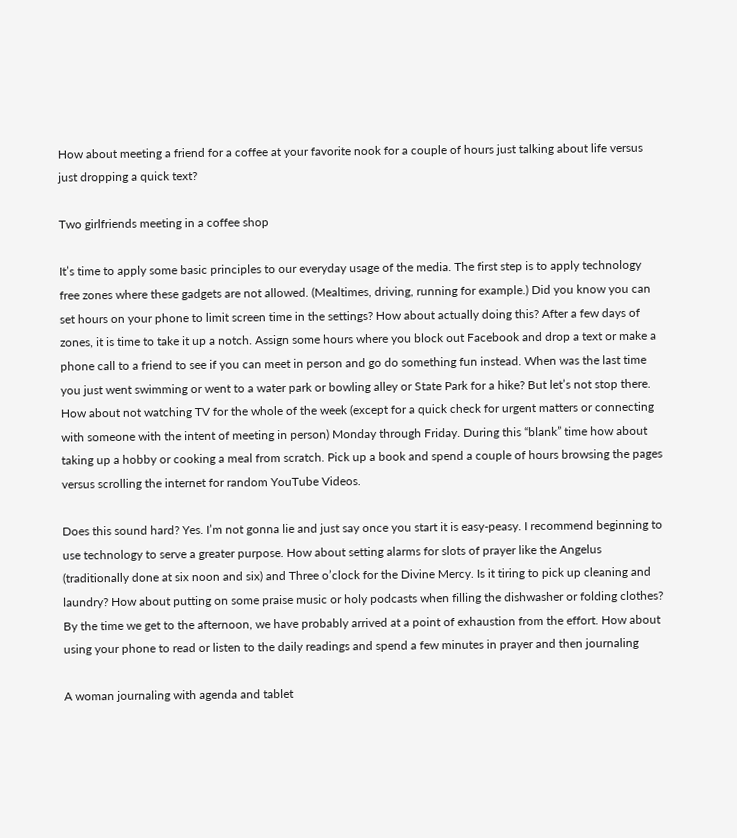How about meeting a friend for a coffee at your favorite nook for a couple of hours just talking about life versus just dropping a quick text?

Two girlfriends meeting in a coffee shop

It’s time to apply some basic principles to our everyday usage of the media. The first step is to apply technology free zones where these gadgets are not allowed. (Mealtimes, driving, running for example.) Did you know you can set hours on your phone to limit screen time in the settings? How about actually doing this? After a few days of zones, it is time to take it up a notch. Assign some hours where you block out Facebook and drop a text or make a phone call to a friend to see if you can meet in person and go do something fun instead. When was the last time you just went swimming or went to a water park or bowling alley or State Park for a hike? But let’s not stop there. How about not watching TV for the whole of the week (except for a quick check for urgent matters or connecting with someone with the intent of meeting in person) Monday through Friday. During this “blank” time how about taking up a hobby or cooking a meal from scratch. Pick up a book and spend a couple of hours browsing the pages versus scrolling the internet for random YouTube Videos.

Does this sound hard? Yes. I’m not gonna lie and just say once you start it is easy-peasy. I recommend beginning to use technology to serve a greater purpose. How about setting alarms for slots of prayer like the Angelus (traditionally done at six noon and six) and Three o’clock for the Divine Mercy. Is it tiring to pick up cleaning and laundry? How about putting on some praise music or holy podcasts when filling the dishwasher or folding clothes? By the time we get to the afternoon, we have probably arrived at a point of exhaustion from the effort. How about using your phone to read or listen to the daily readings and spend a few minutes in prayer and then journaling

A woman journaling with agenda and tablet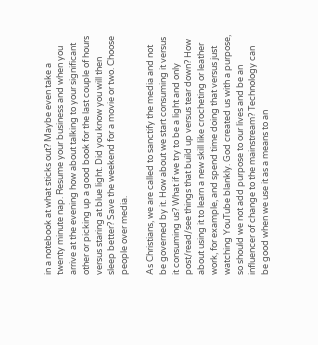in a notebook at what sticks out? Maybe even take a twenty minute nap. Resume your business and when you arrive at the evening how about talking to your significant other or picking up a good book for the last couple of hours versus staring at blue light. Did you know you will then sleep better? Save the weekend for a movie or two. Choose people over media.

As Christians, we are called to sanctify the media and not be governed by it. How about we start consuming it versus it consuming us? What if we try to be a light and only post/read/see things that build up versus tear down? How about using it to learn a new skill like crocheting or leather work, for example, and spend time doing that versus just watching YouTube blankly. God created us with a purpose, so should we not add purpose to our lives and be an influencer of change to the mainstream? Technology can be good when we use it as a means to an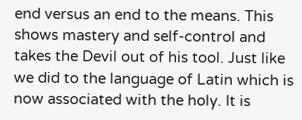end versus an end to the means. This shows mastery and self-control and takes the Devil out of his tool. Just like we did to the language of Latin which is now associated with the holy. It is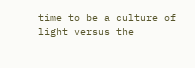time to be a culture of light versus the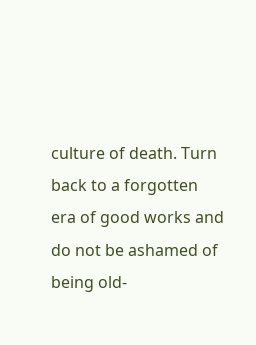culture of death. Turn back to a forgotten era of good works and do not be ashamed of being old-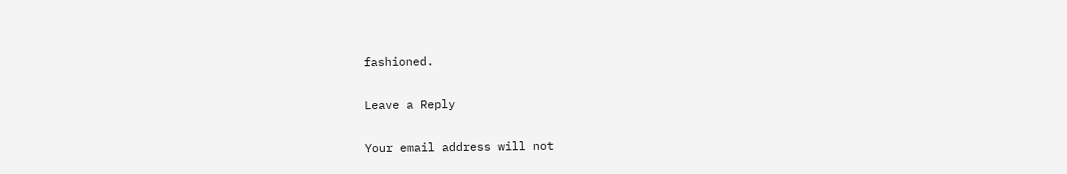fashioned.

Leave a Reply

Your email address will not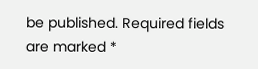be published. Required fields are marked *